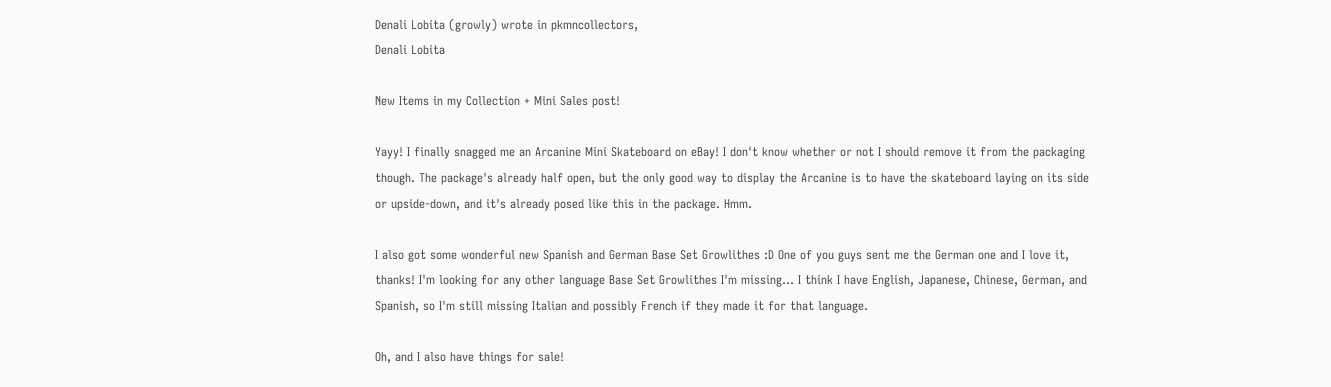Denali Lobita (growly) wrote in pkmncollectors,
Denali Lobita

New Items in my Collection + Mini Sales post!

Yayy! I finally snagged me an Arcanine Mini Skateboard on eBay! I don't know whether or not I should remove it from the packaging though. The package's already half open, but the only good way to display the Arcanine is to have the skateboard laying on its side or upside-down, and it's already posed like this in the package. Hmm.

I also got some wonderful new Spanish and German Base Set Growlithes :D One of you guys sent me the German one and I love it, thanks! I'm looking for any other language Base Set Growlithes I'm missing... I think I have English, Japanese, Chinese, German, and Spanish, so I'm still missing Italian and possibly French if they made it for that language.

Oh, and I also have things for sale!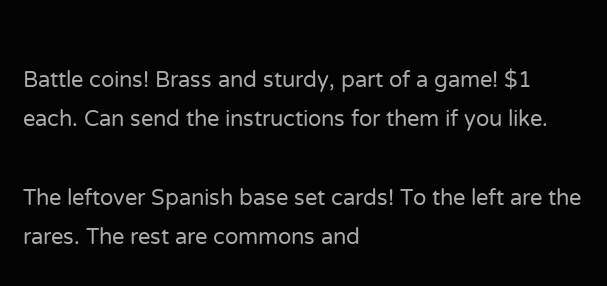Battle coins! Brass and sturdy, part of a game! $1 each. Can send the instructions for them if you like.

The leftover Spanish base set cards! To the left are the rares. The rest are commons and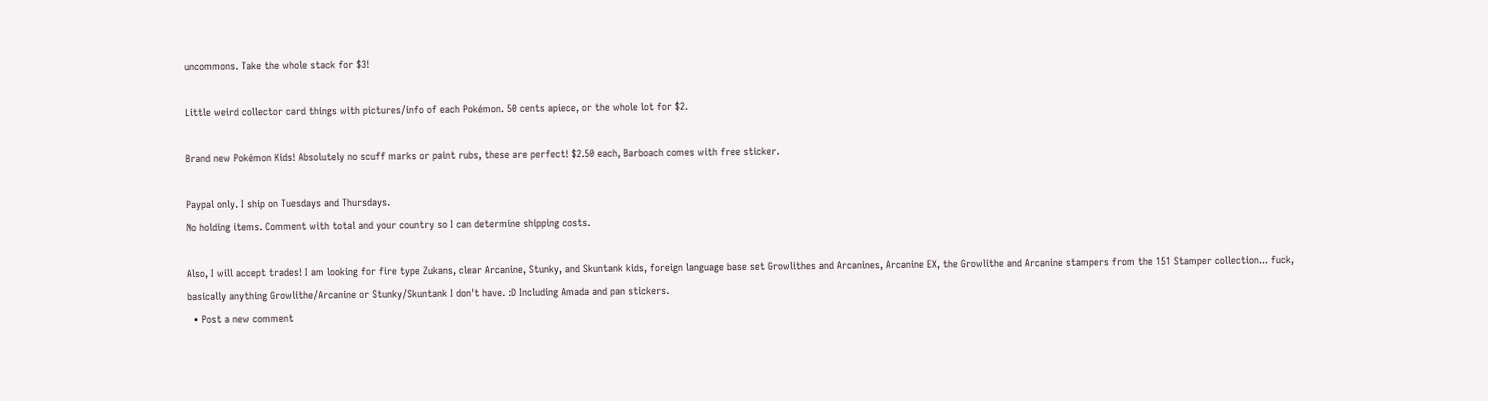uncommons. Take the whole stack for $3!

Little weird collector card things with pictures/info of each Pokémon. 50 cents apiece, or the whole lot for $2.

Brand new Pokémon Kids! Absolutely no scuff marks or paint rubs, these are perfect! $2.50 each, Barboach comes with free sticker.

Paypal only. I ship on Tuesdays and Thursdays.
No holding items. Comment with total and your country so I can determine shipping costs.

Also, I will accept trades! I am looking for fire type Zukans, clear Arcanine, Stunky, and Skuntank kids, foreign language base set Growlithes and Arcanines, Arcanine EX, the Growlithe and Arcanine stampers from the 151 Stamper collection... fuck, basically anything Growlithe/Arcanine or Stunky/Skuntank I don't have. :D Including Amada and pan stickers.
  • Post a new comment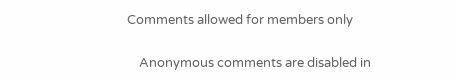Comments allowed for members only

    Anonymous comments are disabled in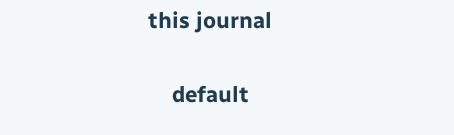this journal

    default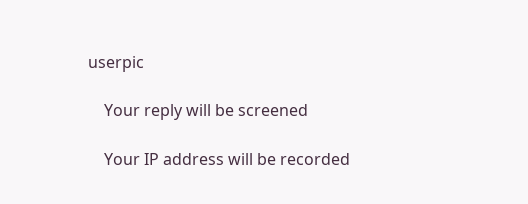userpic

    Your reply will be screened

    Your IP address will be recorded